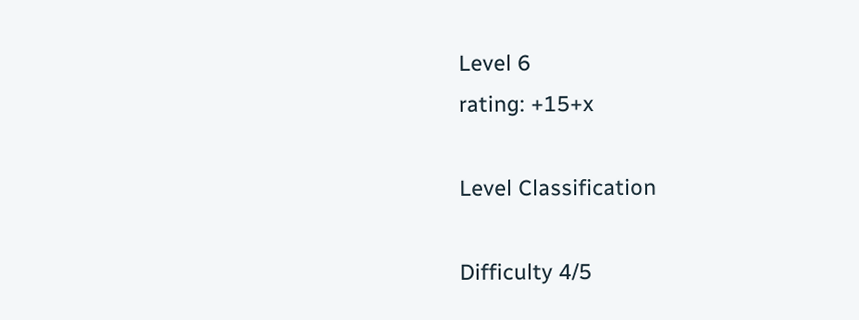Level 6
rating: +15+x

Level Classification

Difficulty 4/5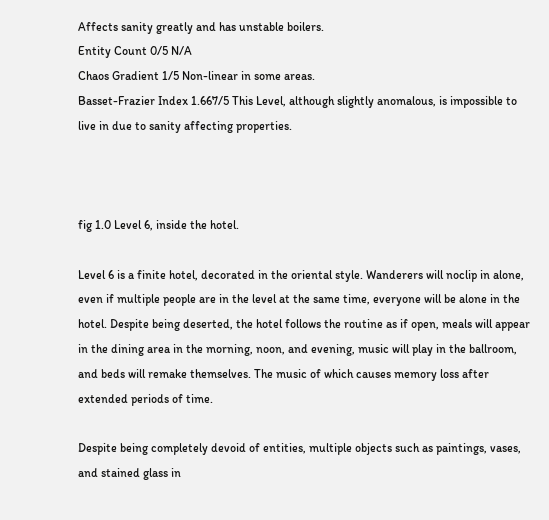Affects sanity greatly and has unstable boilers.
Entity Count 0/5 N/A
Chaos Gradient 1/5 Non-linear in some areas.
Basset-Frazier Index 1.667/5 This Level, although slightly anomalous, is impossible to live in due to sanity affecting properties.



fig 1.0 Level 6, inside the hotel.

Level 6 is a finite hotel, decorated in the oriental style. Wanderers will noclip in alone, even if multiple people are in the level at the same time, everyone will be alone in the hotel. Despite being deserted, the hotel follows the routine as if open, meals will appear in the dining area in the morning, noon, and evening, music will play in the ballroom, and beds will remake themselves. The music of which causes memory loss after extended periods of time.

Despite being completely devoid of entities, multiple objects such as paintings, vases, and stained glass in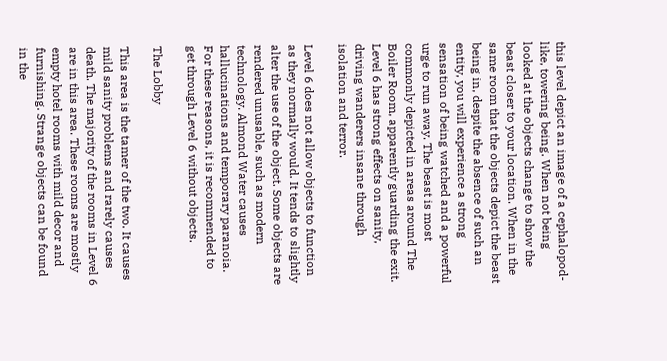this level depict an image of a cephalopod-like, towering being. When not being looked at the objects change to show the beast closer to your location. When in the same room that the objects depict the beast being in, despite the absence of such an entity, you will experience a strong sensation of being watched and a powerful urge to run away. The beast is most commonly depicted in areas around The Boiler Room, apparently guarding the exit. Level 6 has strong effects on sanity, driving wanderers insane through isolation and terror.

Level 6 does not allow objects to function as they normally would. It tends to slightly alter the use of the object. Some objects are rendered unusable, such as modern technology. Almond Water causes hallucinations and temporary paranoia. For these reasons, it is recommended to get through Level 6 without objects.

The Lobby

This area is the tamer of the two. It causes mild sanity problems and rarely causes death. The majority of the rooms in Level 6 are in this area. These rooms are mostly empty hotel rooms with mild decor and furnishing. Strange objects can be found in the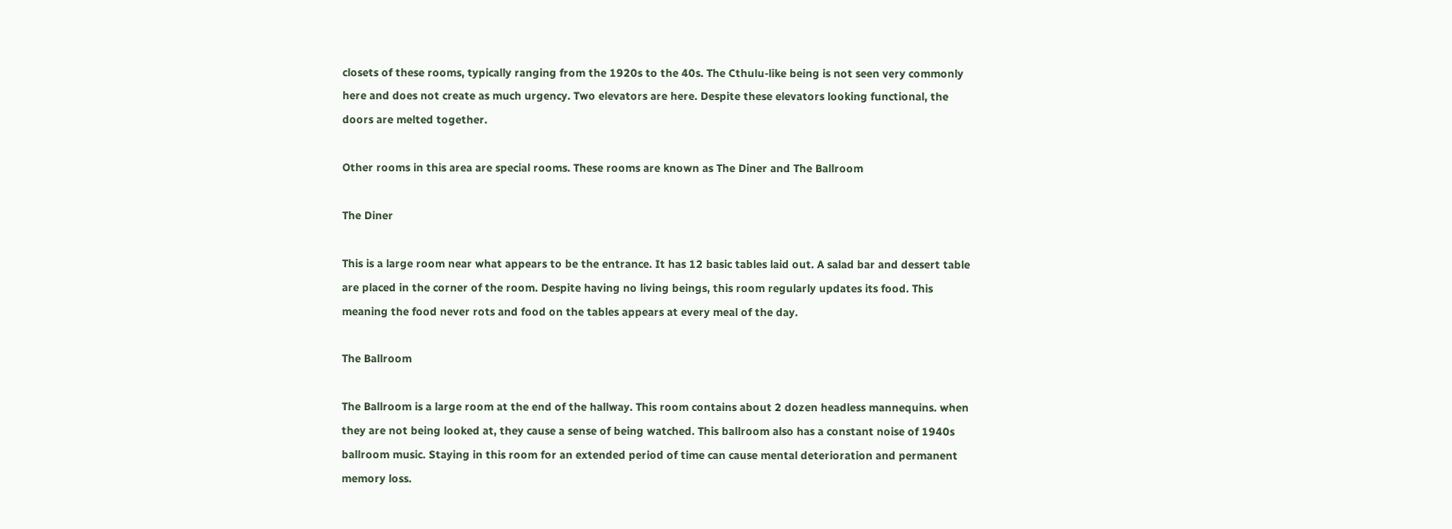closets of these rooms, typically ranging from the 1920s to the 40s. The Cthulu-like being is not seen very commonly here and does not create as much urgency. Two elevators are here. Despite these elevators looking functional, the doors are melted together.

Other rooms in this area are special rooms. These rooms are known as The Diner and The Ballroom

The Diner

This is a large room near what appears to be the entrance. It has 12 basic tables laid out. A salad bar and dessert table are placed in the corner of the room. Despite having no living beings, this room regularly updates its food. This meaning the food never rots and food on the tables appears at every meal of the day.

The Ballroom

The Ballroom is a large room at the end of the hallway. This room contains about 2 dozen headless mannequins. when they are not being looked at, they cause a sense of being watched. This ballroom also has a constant noise of 1940s ballroom music. Staying in this room for an extended period of time can cause mental deterioration and permanent memory loss.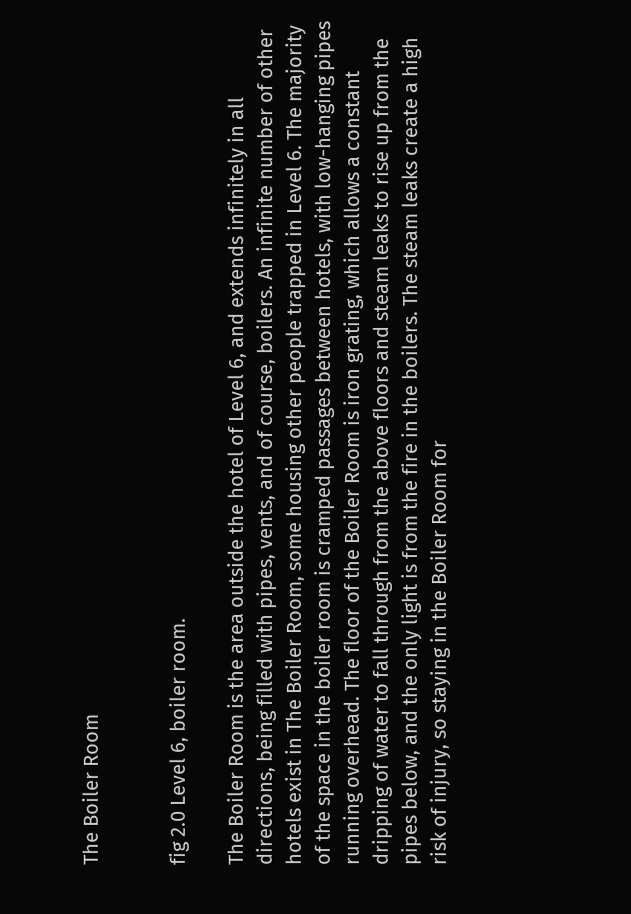The Boiler Room


fig 2.0 Level 6, boiler room.

The Boiler Room is the area outside the hotel of Level 6, and extends infinitely in all directions, being filled with pipes, vents, and of course, boilers. An infinite number of other hotels exist in The Boiler Room, some housing other people trapped in Level 6. The majority of the space in the boiler room is cramped passages between hotels, with low-hanging pipes running overhead. The floor of the Boiler Room is iron grating, which allows a constant dripping of water to fall through from the above floors and steam leaks to rise up from the pipes below, and the only light is from the fire in the boilers. The steam leaks create a high risk of injury, so staying in the Boiler Room for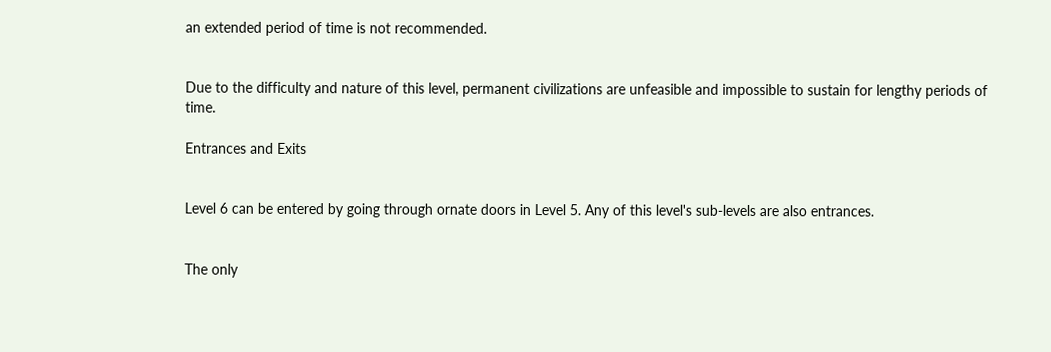an extended period of time is not recommended.


Due to the difficulty and nature of this level, permanent civilizations are unfeasible and impossible to sustain for lengthy periods of time.

Entrances and Exits


Level 6 can be entered by going through ornate doors in Level 5. Any of this level's sub-levels are also entrances.


The only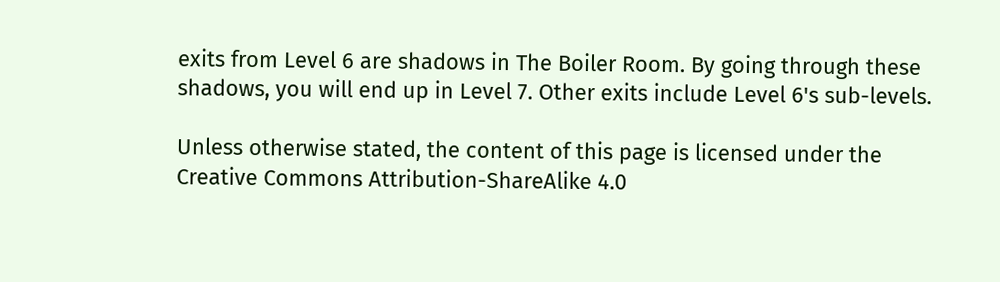exits from Level 6 are shadows in The Boiler Room. By going through these shadows, you will end up in Level 7. Other exits include Level 6's sub-levels.

Unless otherwise stated, the content of this page is licensed under the Creative Commons Attribution-ShareAlike 4.0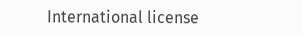International license